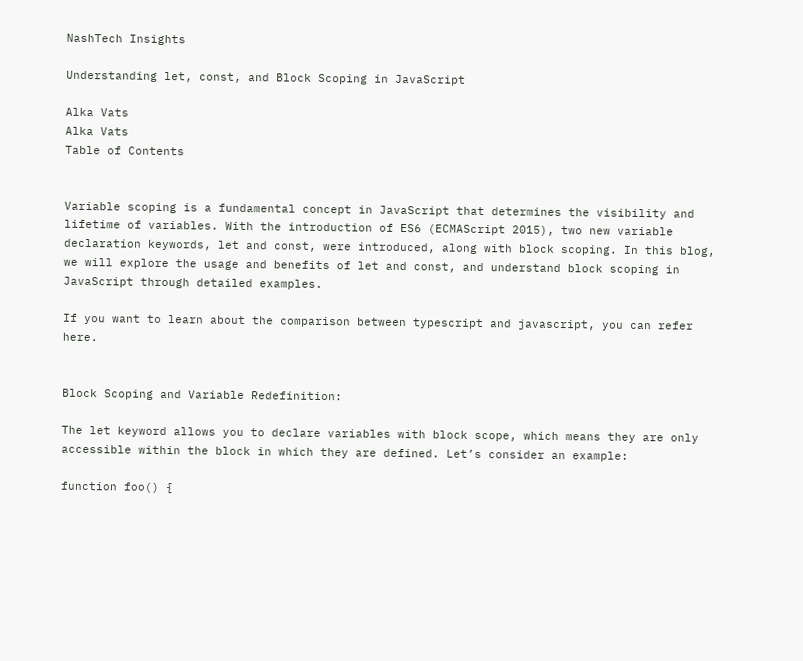NashTech Insights

Understanding let, const, and Block Scoping in JavaScript

Alka Vats
Alka Vats
Table of Contents


Variable scoping is a fundamental concept in JavaScript that determines the visibility and lifetime of variables. With the introduction of ES6 (ECMAScript 2015), two new variable declaration keywords, let and const, were introduced, along with block scoping. In this blog, we will explore the usage and benefits of let and const, and understand block scoping in JavaScript through detailed examples.

If you want to learn about the comparison between typescript and javascript, you can refer here.


Block Scoping and Variable Redefinition:

The let keyword allows you to declare variables with block scope, which means they are only accessible within the block in which they are defined. Let’s consider an example:

function foo() {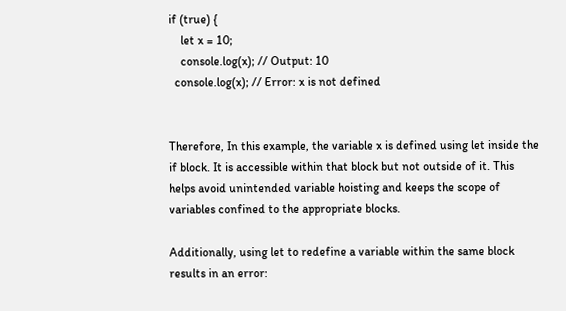if (true) {
    let x = 10;
    console.log(x); // Output: 10
  console.log(x); // Error: x is not defined


Therefore, In this example, the variable x is defined using let inside the if block. It is accessible within that block but not outside of it. This helps avoid unintended variable hoisting and keeps the scope of variables confined to the appropriate blocks.

Additionally, using let to redefine a variable within the same block results in an error: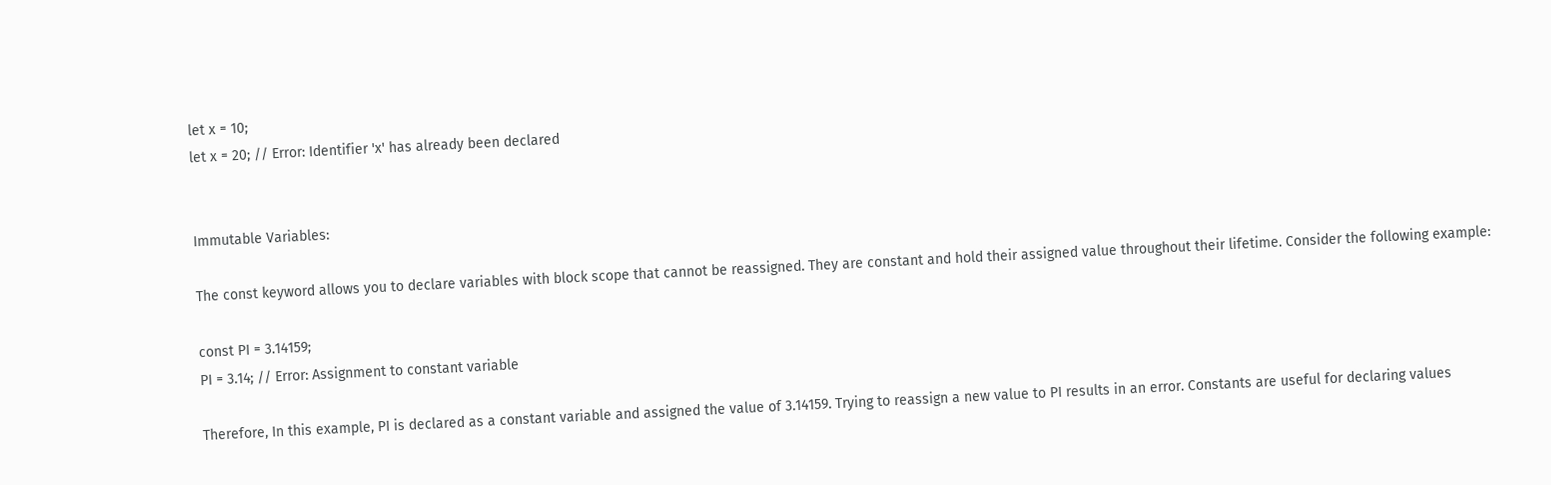let x = 10;
let x = 20; // Error: Identifier 'x' has already been declared


Immutable Variables:

The const keyword allows you to declare variables with block scope that cannot be reassigned. They are constant and hold their assigned value throughout their lifetime. Consider the following example:

const PI = 3.14159;
PI = 3.14; // Error: Assignment to constant variable

Therefore, In this example, PI is declared as a constant variable and assigned the value of 3.14159. Trying to reassign a new value to PI results in an error. Constants are useful for declaring values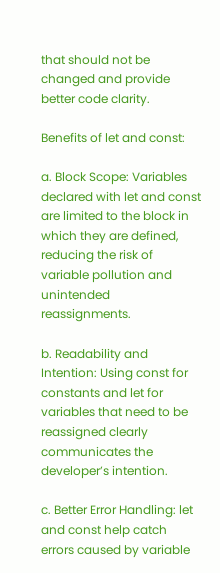that should not be changed and provide better code clarity.

Benefits of let and const:

a. Block Scope: Variables declared with let and const are limited to the block in which they are defined, reducing the risk of variable pollution and unintended reassignments.

b. Readability and Intention: Using const for constants and let for variables that need to be reassigned clearly communicates the developer’s intention.

c. Better Error Handling: let and const help catch errors caused by variable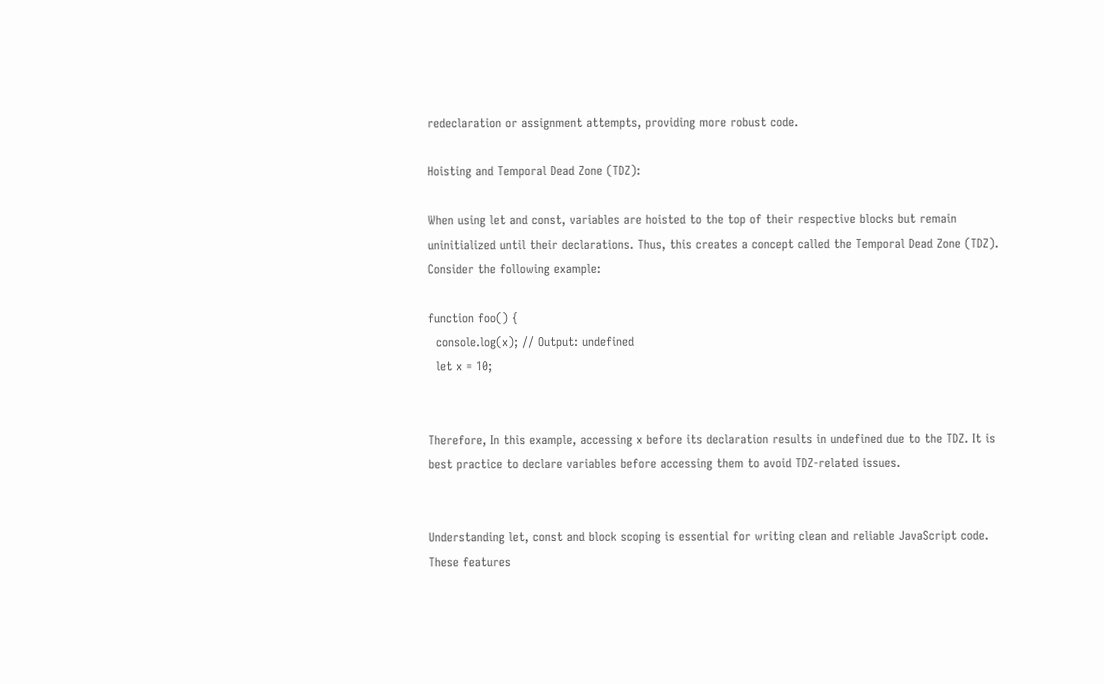redeclaration or assignment attempts, providing more robust code.

Hoisting and Temporal Dead Zone (TDZ):

When using let and const, variables are hoisted to the top of their respective blocks but remain uninitialized until their declarations. Thus, this creates a concept called the Temporal Dead Zone (TDZ). Consider the following example:

function foo() {
  console.log(x); // Output: undefined
  let x = 10;


Therefore, In this example, accessing x before its declaration results in undefined due to the TDZ. It is best practice to declare variables before accessing them to avoid TDZ-related issues.


Understanding let, const and block scoping is essential for writing clean and reliable JavaScript code. These features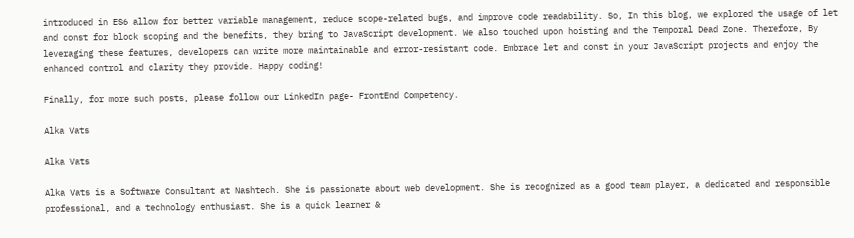introduced in ES6 allow for better variable management, reduce scope-related bugs, and improve code readability. So, In this blog, we explored the usage of let and const for block scoping and the benefits, they bring to JavaScript development. We also touched upon hoisting and the Temporal Dead Zone. Therefore, By leveraging these features, developers can write more maintainable and error-resistant code. Embrace let and const in your JavaScript projects and enjoy the enhanced control and clarity they provide. Happy coding!

Finally, for more such posts, please follow our LinkedIn page- FrontEnd Competency.

Alka Vats

Alka Vats

Alka Vats is a Software Consultant at Nashtech. She is passionate about web development. She is recognized as a good team player, a dedicated and responsible professional, and a technology enthusiast. She is a quick learner &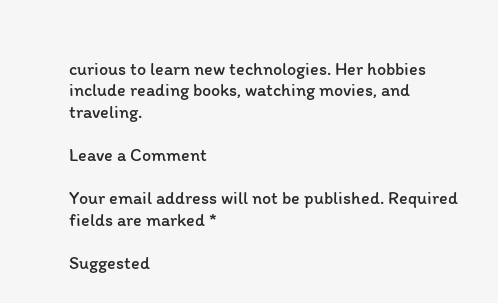curious to learn new technologies. Her hobbies include reading books, watching movies, and traveling.

Leave a Comment

Your email address will not be published. Required fields are marked *

Suggested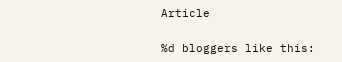Article

%d bloggers like this: